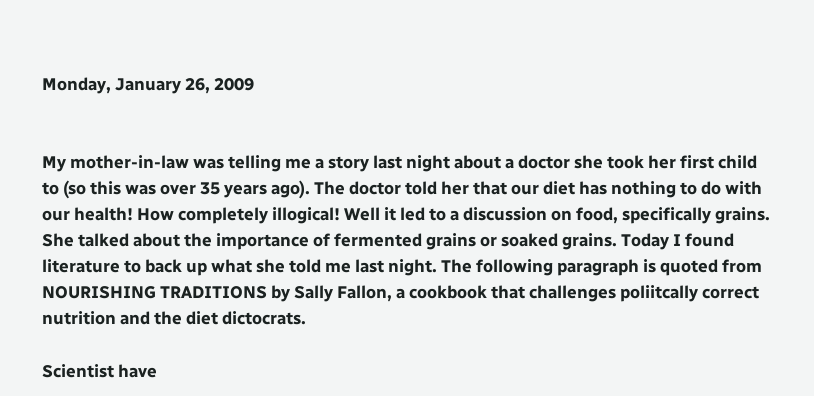Monday, January 26, 2009


My mother-in-law was telling me a story last night about a doctor she took her first child to (so this was over 35 years ago). The doctor told her that our diet has nothing to do with our health! How completely illogical! Well it led to a discussion on food, specifically grains. She talked about the importance of fermented grains or soaked grains. Today I found literature to back up what she told me last night. The following paragraph is quoted from NOURISHING TRADITIONS by Sally Fallon, a cookbook that challenges poliitcally correct nutrition and the diet dictocrats.

Scientist have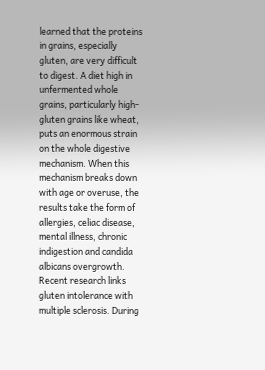learned that the proteins in grains, especially gluten, are very difficult to digest. A diet high in unfermented whole grains, particularly high-gluten grains like wheat, puts an enormous strain on the whole digestive mechanism. When this mechanism breaks down with age or overuse, the results take the form of allergies, celiac disease, mental illness, chronic indigestion and candida albicans overgrowth. Recent research links gluten intolerance with multiple sclerosis. During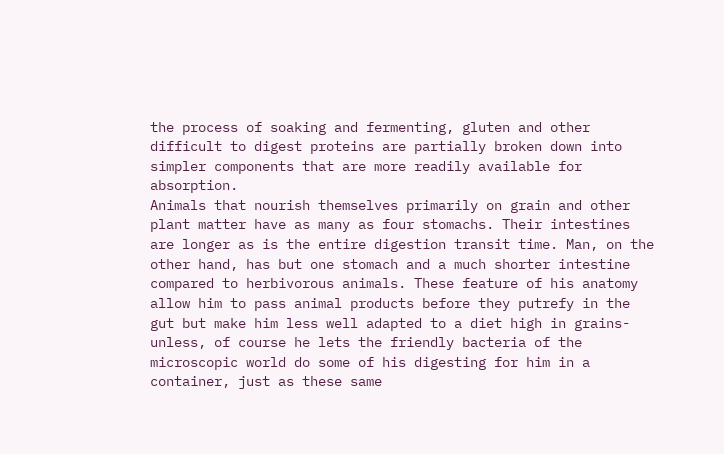the process of soaking and fermenting, gluten and other difficult to digest proteins are partially broken down into simpler components that are more readily available for absorption.
Animals that nourish themselves primarily on grain and other plant matter have as many as four stomachs. Their intestines are longer as is the entire digestion transit time. Man, on the other hand, has but one stomach and a much shorter intestine compared to herbivorous animals. These feature of his anatomy allow him to pass animal products before they putrefy in the gut but make him less well adapted to a diet high in grains- unless, of course he lets the friendly bacteria of the microscopic world do some of his digesting for him in a container, just as these same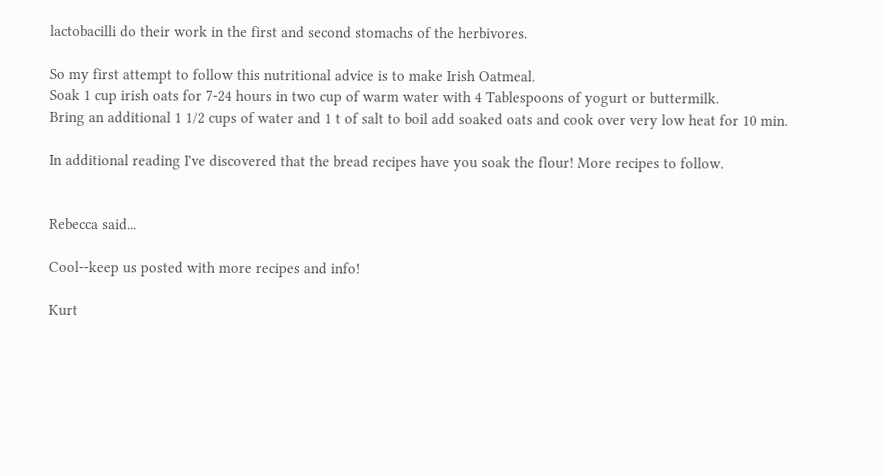lactobacilli do their work in the first and second stomachs of the herbivores.

So my first attempt to follow this nutritional advice is to make Irish Oatmeal.
Soak 1 cup irish oats for 7-24 hours in two cup of warm water with 4 Tablespoons of yogurt or buttermilk.
Bring an additional 1 1/2 cups of water and 1 t of salt to boil add soaked oats and cook over very low heat for 10 min.

In additional reading I've discovered that the bread recipes have you soak the flour! More recipes to follow.


Rebecca said...

Cool--keep us posted with more recipes and info!

Kurt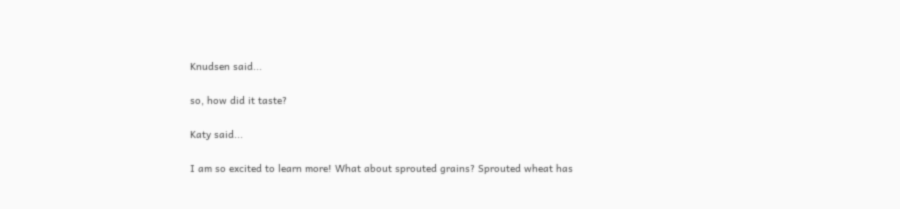Knudsen said...

so, how did it taste?

Katy said...

I am so excited to learn more! What about sprouted grains? Sprouted wheat has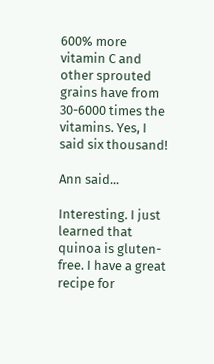600% more vitamin C and other sprouted grains have from 30-6000 times the vitamins. Yes, I said six thousand!

Ann said...

Interesting. I just learned that quinoa is gluten-free. I have a great recipe for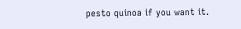pesto quinoa if you want it.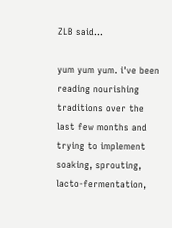ZLB said...

yum yum yum. i've been reading nourishing traditions over the last few months and trying to implement soaking, sprouting, lacto-fermentation,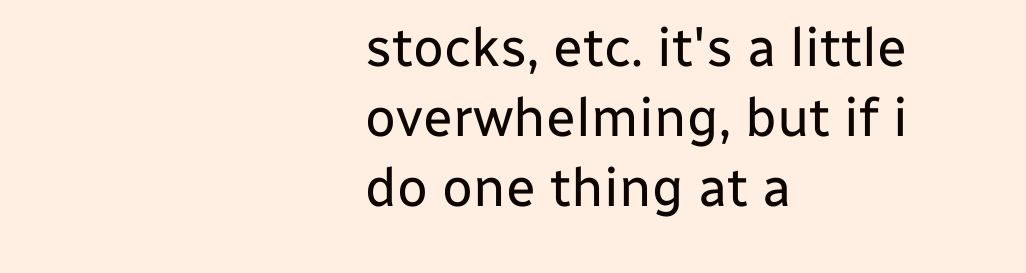stocks, etc. it's a little overwhelming, but if i do one thing at a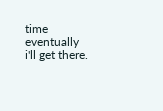time eventually i'll get there.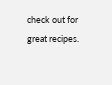check out for great recipes.